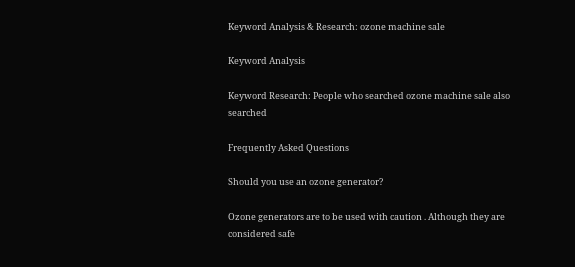Keyword Analysis & Research: ozone machine sale

Keyword Analysis

Keyword Research: People who searched ozone machine sale also searched

Frequently Asked Questions

Should you use an ozone generator?

Ozone generators are to be used with caution . Although they are considered safe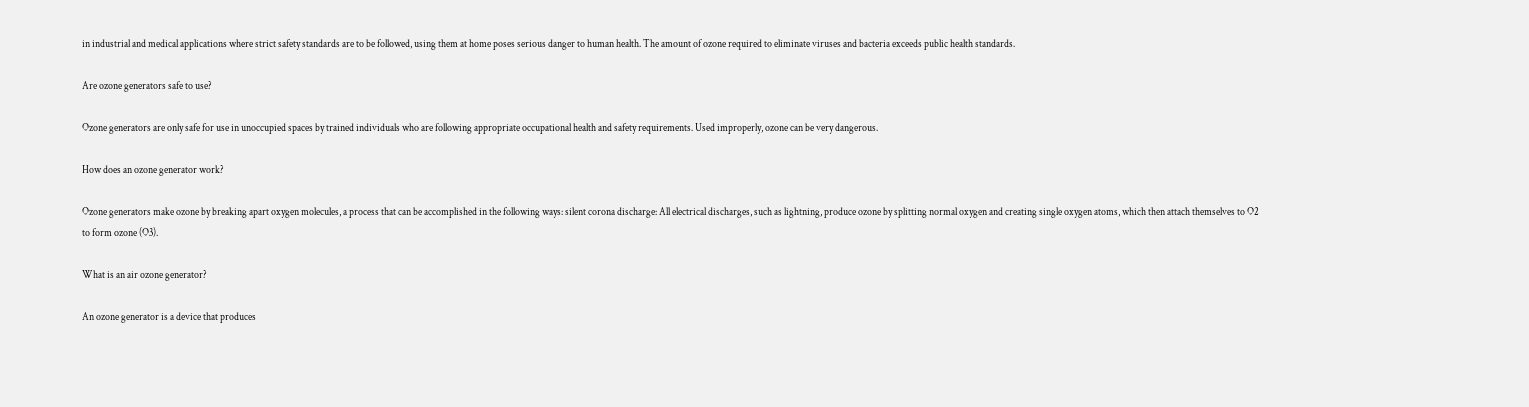in industrial and medical applications where strict safety standards are to be followed, using them at home poses serious danger to human health. The amount of ozone required to eliminate viruses and bacteria exceeds public health standards.

Are ozone generators safe to use?

Ozone generators are only safe for use in unoccupied spaces by trained individuals who are following appropriate occupational health and safety requirements. Used improperly, ozone can be very dangerous.

How does an ozone generator work?

Ozone generators make ozone by breaking apart oxygen molecules, a process that can be accomplished in the following ways: silent corona discharge: All electrical discharges, such as lightning, produce ozone by splitting normal oxygen and creating single oxygen atoms, which then attach themselves to O2 to form ozone (O3).

What is an air ozone generator?

An ozone generator is a device that produces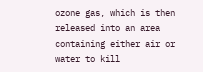ozone gas, which is then released into an area containing either air or water to kill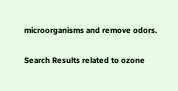microorganisms and remove odors.

Search Results related to ozone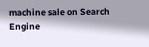machine sale on Search Engine